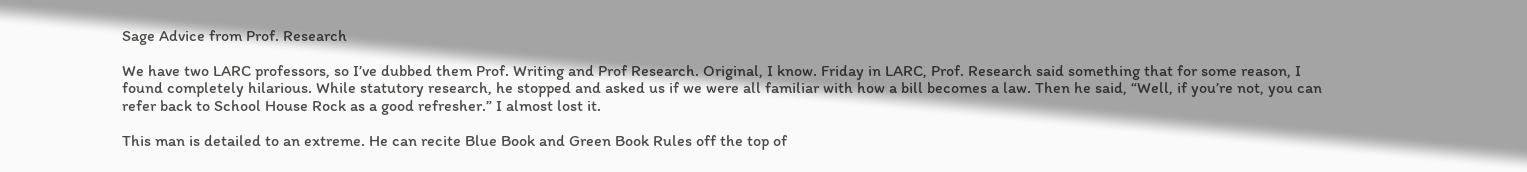Sage Advice from Prof. Research

We have two LARC professors, so I’ve dubbed them Prof. Writing and Prof Research. Original, I know. Friday in LARC, Prof. Research said something that for some reason, I found completely hilarious. While statutory research, he stopped and asked us if we were all familiar with how a bill becomes a law. Then he said, “Well, if you’re not, you can refer back to School House Rock as a good refresher.” I almost lost it.

This man is detailed to an extreme. He can recite Blue Book and Green Book Rules off the top of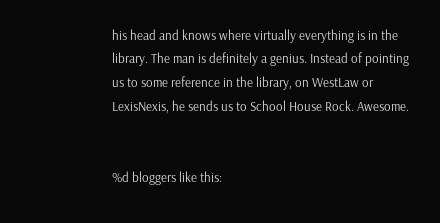his head and knows where virtually everything is in the library. The man is definitely a genius. Instead of pointing us to some reference in the library, on WestLaw or LexisNexis, he sends us to School House Rock. Awesome.


%d bloggers like this: